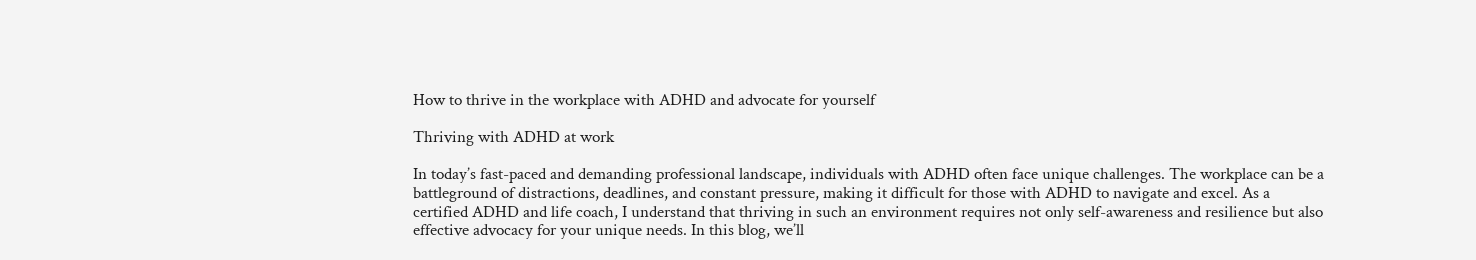How to thrive in the workplace with ADHD and advocate for yourself

Thriving with ADHD at work

In today’s fast-paced and demanding professional landscape, individuals with ADHD often face unique challenges. The workplace can be a battleground of distractions, deadlines, and constant pressure, making it difficult for those with ADHD to navigate and excel. As a certified ADHD and life coach, I understand that thriving in such an environment requires not only self-awareness and resilience but also effective advocacy for your unique needs. In this blog, we’ll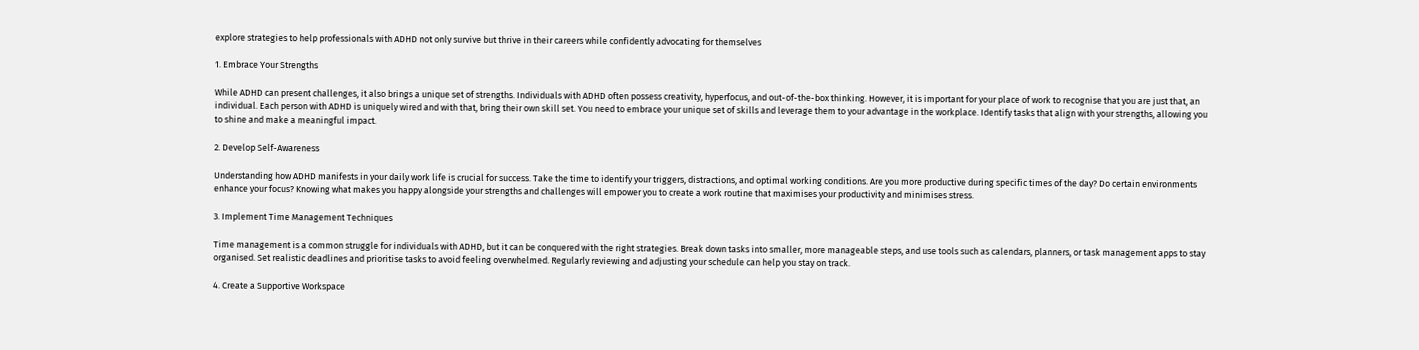explore strategies to help professionals with ADHD not only survive but thrive in their careers while confidently advocating for themselves

1. Embrace Your Strengths

While ADHD can present challenges, it also brings a unique set of strengths. Individuals with ADHD often possess creativity, hyperfocus, and out-of-the-box thinking. However, it is important for your place of work to recognise that you are just that, an individual. Each person with ADHD is uniquely wired and with that, bring their own skill set. You need to embrace your unique set of skills and leverage them to your advantage in the workplace. Identify tasks that align with your strengths, allowing you to shine and make a meaningful impact.

2. Develop Self-Awareness

Understanding how ADHD manifests in your daily work life is crucial for success. Take the time to identify your triggers, distractions, and optimal working conditions. Are you more productive during specific times of the day? Do certain environments enhance your focus? Knowing what makes you happy alongside your strengths and challenges will empower you to create a work routine that maximises your productivity and minimises stress.

3. Implement Time Management Techniques

Time management is a common struggle for individuals with ADHD, but it can be conquered with the right strategies. Break down tasks into smaller, more manageable steps, and use tools such as calendars, planners, or task management apps to stay organised. Set realistic deadlines and prioritise tasks to avoid feeling overwhelmed. Regularly reviewing and adjusting your schedule can help you stay on track.

4. Create a Supportive Workspace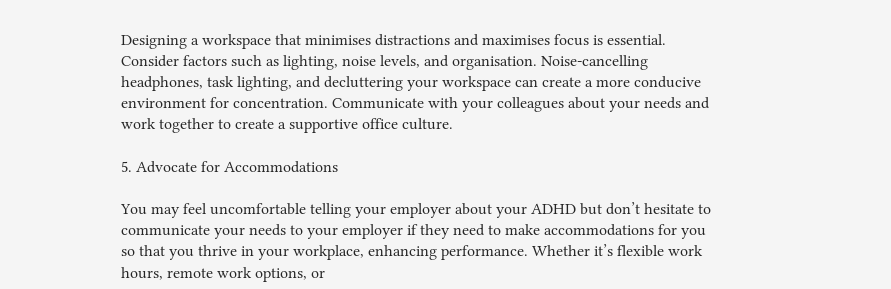Designing a workspace that minimises distractions and maximises focus is essential. Consider factors such as lighting, noise levels, and organisation. Noise-cancelling headphones, task lighting, and decluttering your workspace can create a more conducive environment for concentration. Communicate with your colleagues about your needs and work together to create a supportive office culture.

5. Advocate for Accommodations

You may feel uncomfortable telling your employer about your ADHD but don’t hesitate to communicate your needs to your employer if they need to make accommodations for you so that you thrive in your workplace, enhancing performance. Whether it’s flexible work hours, remote work options, or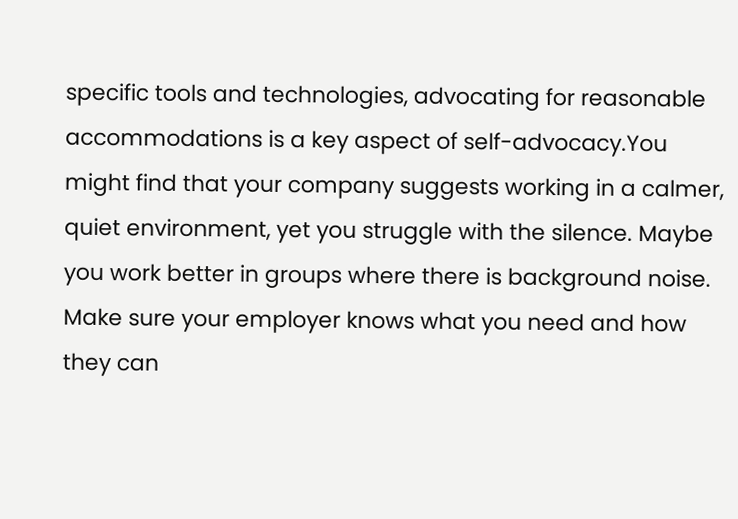specific tools and technologies, advocating for reasonable accommodations is a key aspect of self-advocacy.You might find that your company suggests working in a calmer, quiet environment, yet you struggle with the silence. Maybe you work better in groups where there is background noise. Make sure your employer knows what you need and how they can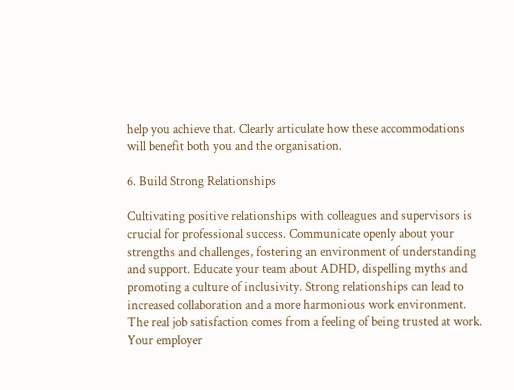help you achieve that. Clearly articulate how these accommodations will benefit both you and the organisation.

6. Build Strong Relationships

Cultivating positive relationships with colleagues and supervisors is crucial for professional success. Communicate openly about your strengths and challenges, fostering an environment of understanding and support. Educate your team about ADHD, dispelling myths and promoting a culture of inclusivity. Strong relationships can lead to increased collaboration and a more harmonious work environment. The real job satisfaction comes from a feeling of being trusted at work. Your employer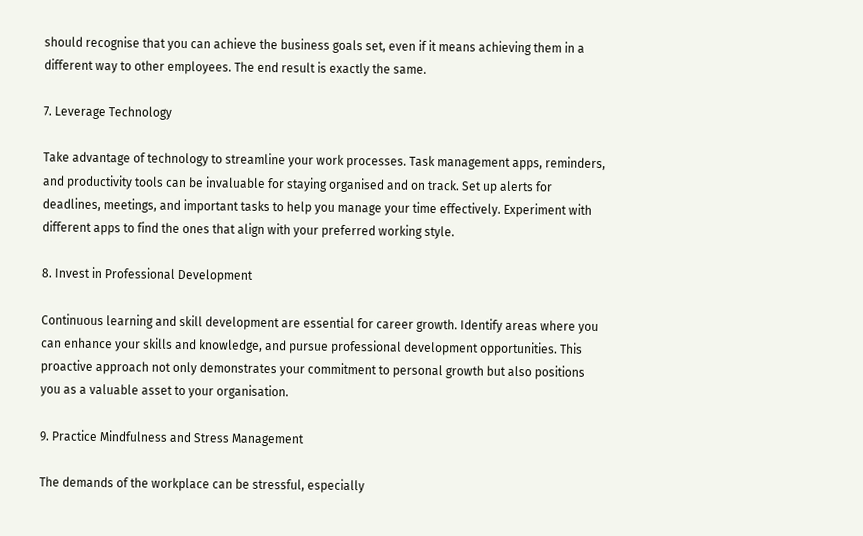should recognise that you can achieve the business goals set, even if it means achieving them in a different way to other employees. The end result is exactly the same.

7. Leverage Technology

Take advantage of technology to streamline your work processes. Task management apps, reminders, and productivity tools can be invaluable for staying organised and on track. Set up alerts for deadlines, meetings, and important tasks to help you manage your time effectively. Experiment with different apps to find the ones that align with your preferred working style.

8. Invest in Professional Development

Continuous learning and skill development are essential for career growth. Identify areas where you can enhance your skills and knowledge, and pursue professional development opportunities. This proactive approach not only demonstrates your commitment to personal growth but also positions you as a valuable asset to your organisation.

9. Practice Mindfulness and Stress Management

The demands of the workplace can be stressful, especially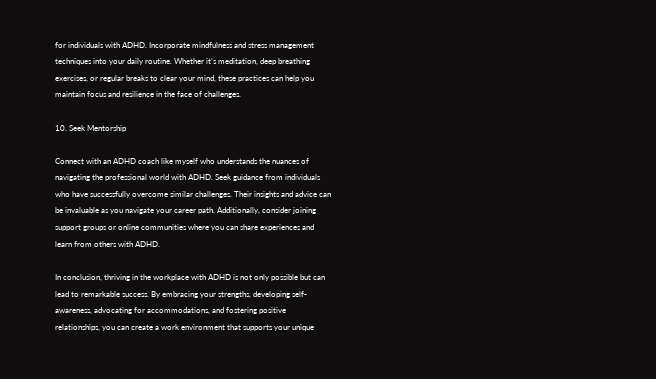for individuals with ADHD. Incorporate mindfulness and stress management techniques into your daily routine. Whether it’s meditation, deep breathing exercises, or regular breaks to clear your mind, these practices can help you maintain focus and resilience in the face of challenges.

10. Seek Mentorship

Connect with an ADHD coach like myself who understands the nuances of navigating the professional world with ADHD. Seek guidance from individuals who have successfully overcome similar challenges. Their insights and advice can be invaluable as you navigate your career path. Additionally, consider joining support groups or online communities where you can share experiences and learn from others with ADHD.

In conclusion, thriving in the workplace with ADHD is not only possible but can lead to remarkable success. By embracing your strengths, developing self-awareness, advocating for accommodations, and fostering positive relationships, you can create a work environment that supports your unique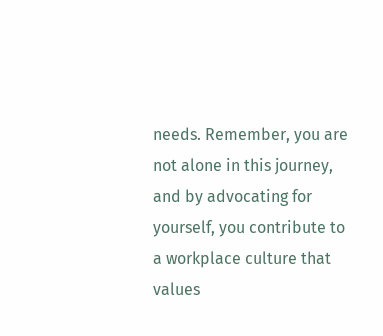needs. Remember, you are not alone in this journey, and by advocating for yourself, you contribute to a workplace culture that values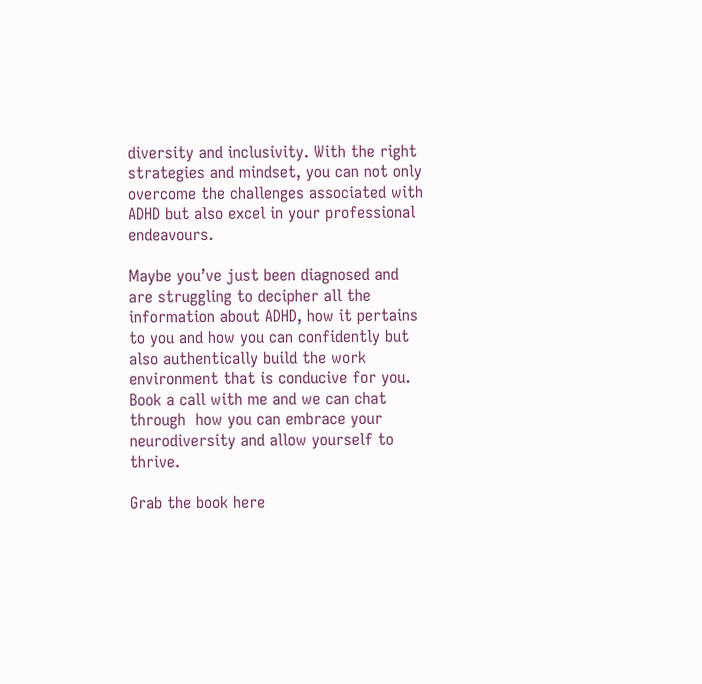diversity and inclusivity. With the right strategies and mindset, you can not only overcome the challenges associated with ADHD but also excel in your professional endeavours.

Maybe you’ve just been diagnosed and are struggling to decipher all the information about ADHD, how it pertains to you and how you can confidently but also authentically build the work environment that is conducive for you. Book a call with me and we can chat through  how you can embrace your neurodiversity and allow yourself to thrive.

Grab the book here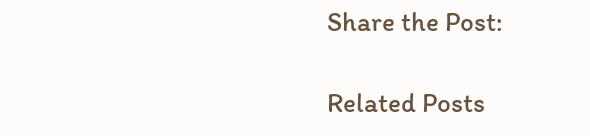Share the Post:

Related Posts